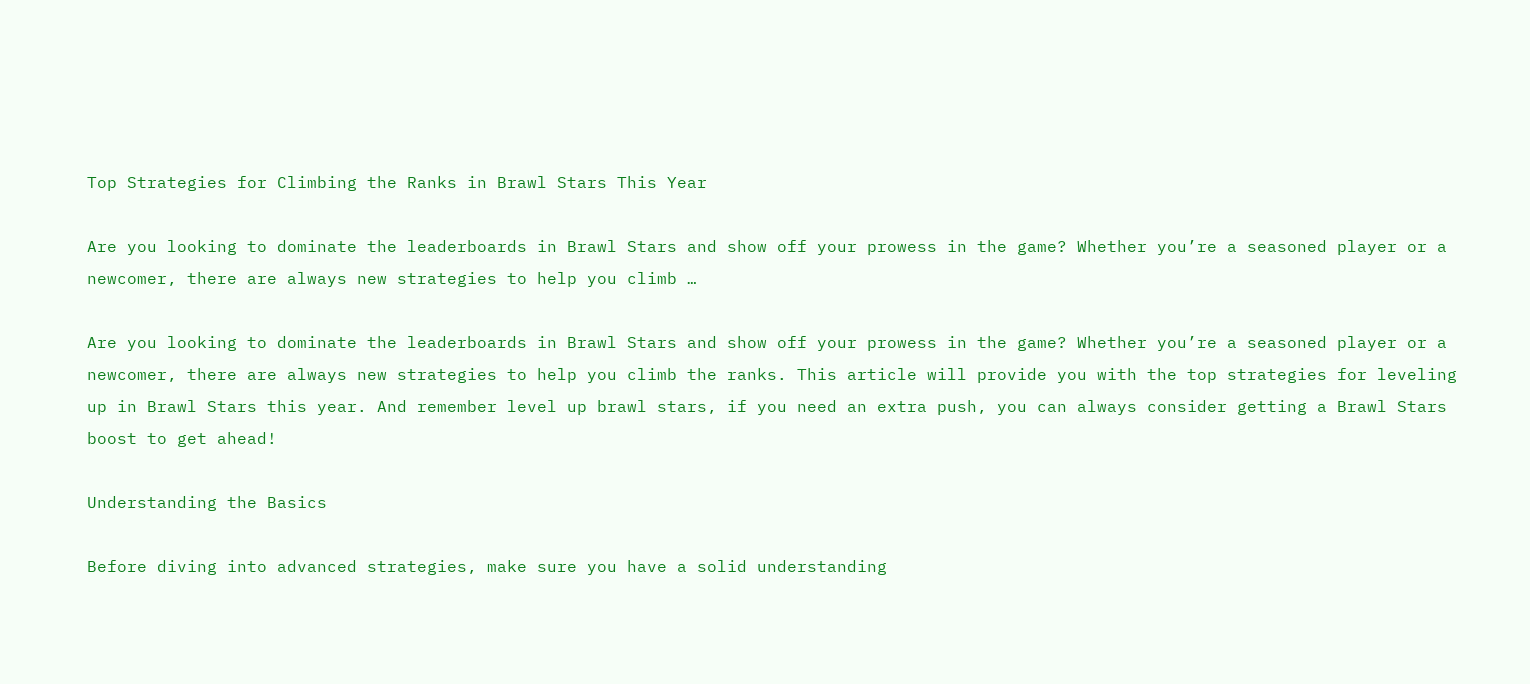Top Strategies for Climbing the Ranks in Brawl Stars This Year

Are you looking to dominate the leaderboards in Brawl Stars and show off your prowess in the game? Whether you’re a seasoned player or a newcomer, there are always new strategies to help you climb …

Are you looking to dominate the leaderboards in Brawl Stars and show off your prowess in the game? Whether you’re a seasoned player or a newcomer, there are always new strategies to help you climb the ranks. This article will provide you with the top strategies for leveling up in Brawl Stars this year. And remember level up brawl stars, if you need an extra push, you can always consider getting a Brawl Stars boost to get ahead!

Understanding the Basics

Before diving into advanced strategies, make sure you have a solid understanding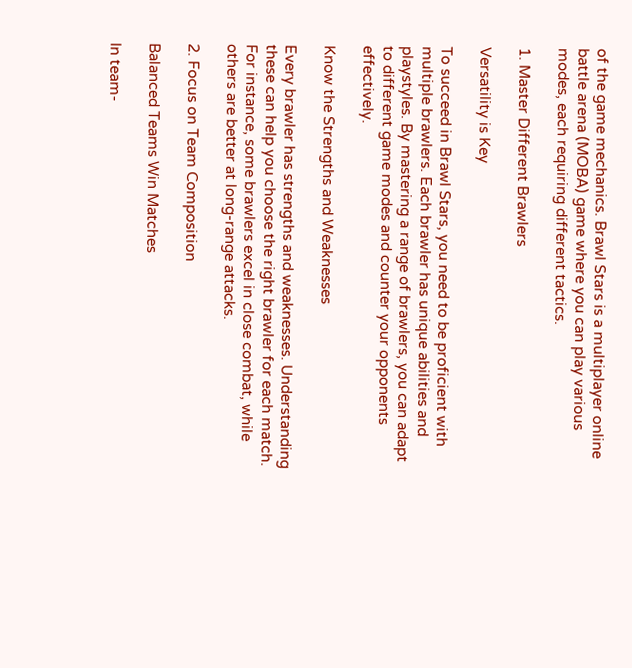of the game mechanics. Brawl Stars is a multiplayer online battle arena (MOBA) game where you can play various modes, each requiring different tactics.

1. Master Different Brawlers

Versatility is Key

To succeed in Brawl Stars, you need to be proficient with multiple brawlers. Each brawler has unique abilities and playstyles. By mastering a range of brawlers, you can adapt to different game modes and counter your opponents effectively.

Know the Strengths and Weaknesses

Every brawler has strengths and weaknesses. Understanding these can help you choose the right brawler for each match. For instance, some brawlers excel in close combat, while others are better at long-range attacks.

2. Focus on Team Composition

Balanced Teams Win Matches

In team-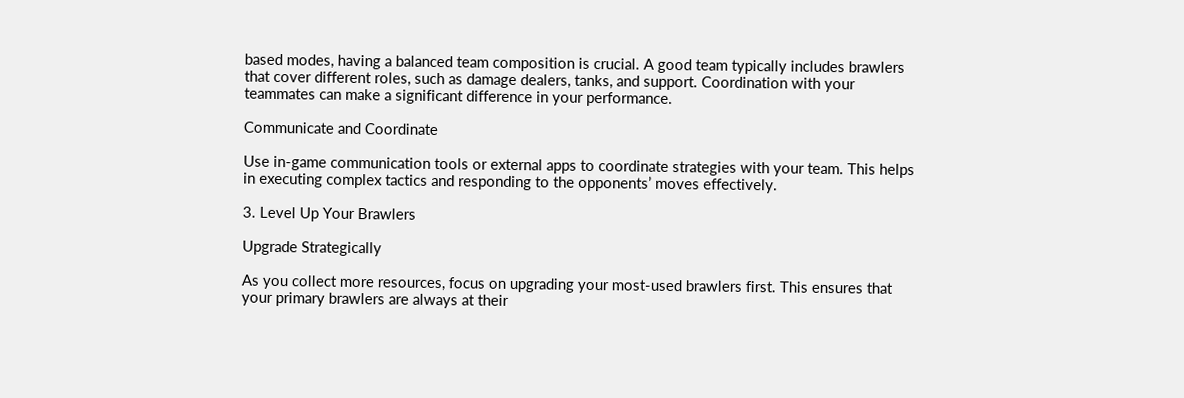based modes, having a balanced team composition is crucial. A good team typically includes brawlers that cover different roles, such as damage dealers, tanks, and support. Coordination with your teammates can make a significant difference in your performance.

Communicate and Coordinate

Use in-game communication tools or external apps to coordinate strategies with your team. This helps in executing complex tactics and responding to the opponents’ moves effectively.

3. Level Up Your Brawlers

Upgrade Strategically

As you collect more resources, focus on upgrading your most-used brawlers first. This ensures that your primary brawlers are always at their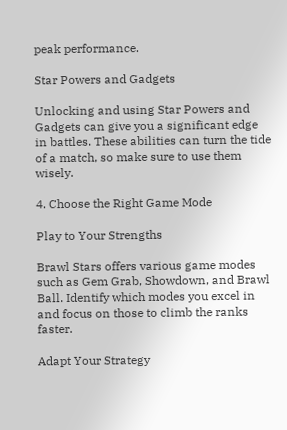peak performance.

Star Powers and Gadgets

Unlocking and using Star Powers and Gadgets can give you a significant edge in battles. These abilities can turn the tide of a match, so make sure to use them wisely.

4. Choose the Right Game Mode

Play to Your Strengths

Brawl Stars offers various game modes such as Gem Grab, Showdown, and Brawl Ball. Identify which modes you excel in and focus on those to climb the ranks faster.

Adapt Your Strategy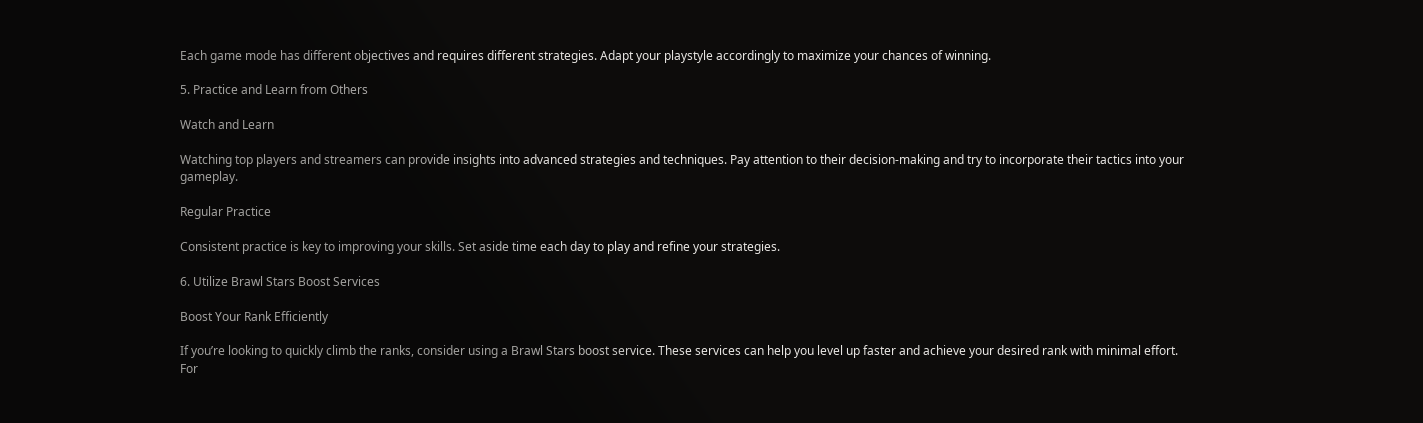Each game mode has different objectives and requires different strategies. Adapt your playstyle accordingly to maximize your chances of winning.

5. Practice and Learn from Others

Watch and Learn

Watching top players and streamers can provide insights into advanced strategies and techniques. Pay attention to their decision-making and try to incorporate their tactics into your gameplay.

Regular Practice

Consistent practice is key to improving your skills. Set aside time each day to play and refine your strategies.

6. Utilize Brawl Stars Boost Services

Boost Your Rank Efficiently

If you’re looking to quickly climb the ranks, consider using a Brawl Stars boost service. These services can help you level up faster and achieve your desired rank with minimal effort. For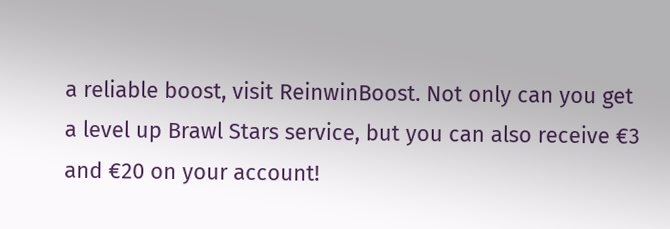a reliable boost, visit ReinwinBoost. Not only can you get a level up Brawl Stars service, but you can also receive €3 and €20 on your account!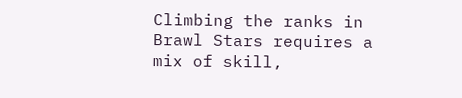Climbing the ranks in Brawl Stars requires a mix of skill,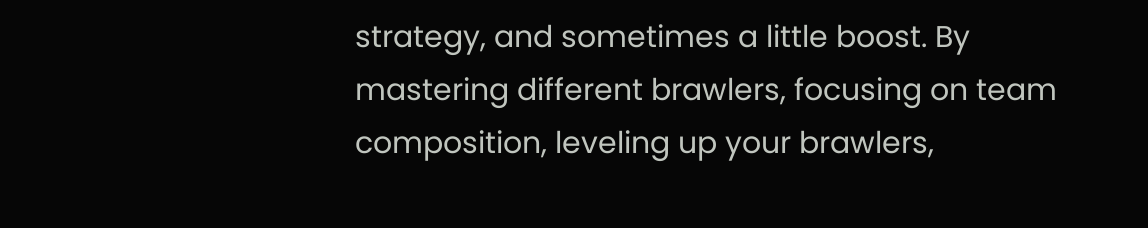strategy, and sometimes a little boost. By mastering different brawlers, focusing on team composition, leveling up your brawlers,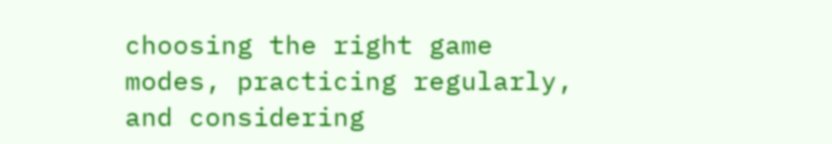choosing the right game modes, practicing regularly, and considering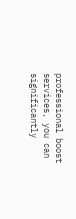professional boost services, you can significantly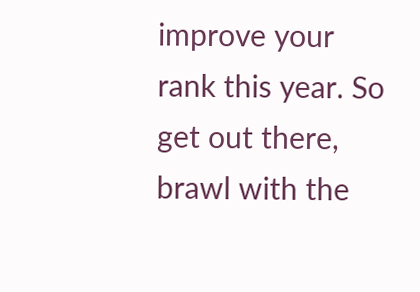improve your rank this year. So get out there, brawl with the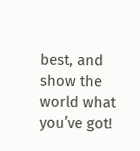best, and show the world what you’ve got!